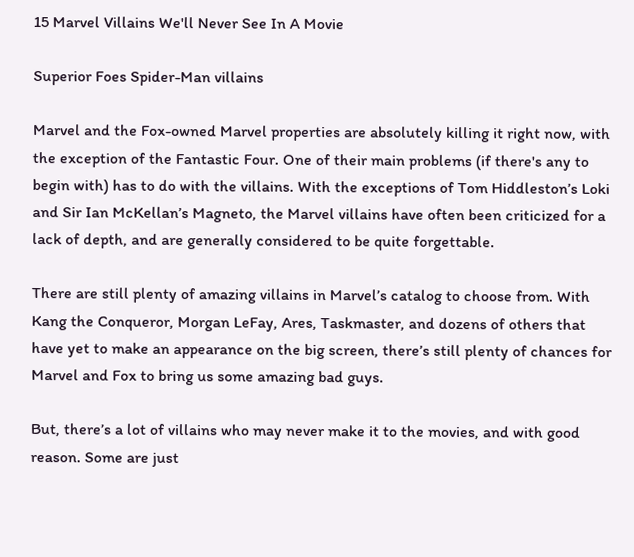15 Marvel Villains We'll Never See In A Movie

Superior Foes Spider-Man villains

Marvel and the Fox-owned Marvel properties are absolutely killing it right now, with the exception of the Fantastic Four. One of their main problems (if there's any to begin with) has to do with the villains. With the exceptions of Tom Hiddleston’s Loki and Sir Ian McKellan’s Magneto, the Marvel villains have often been criticized for a lack of depth, and are generally considered to be quite forgettable.

There are still plenty of amazing villains in Marvel’s catalog to choose from. With Kang the Conqueror, Morgan LeFay, Ares, Taskmaster, and dozens of others that have yet to make an appearance on the big screen, there’s still plenty of chances for Marvel and Fox to bring us some amazing bad guys.

But, there’s a lot of villains who may never make it to the movies, and with good reason. Some are just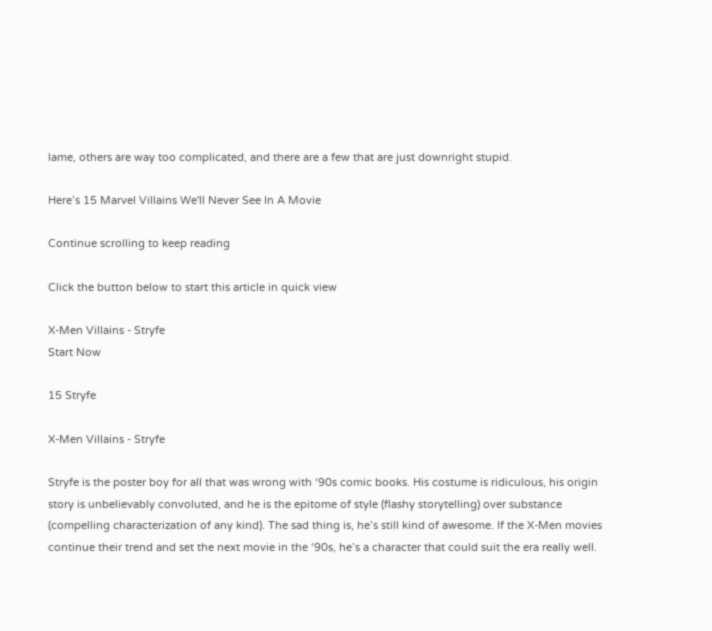lame, others are way too complicated, and there are a few that are just downright stupid.

Here’s 15 Marvel Villains We'll Never See In A Movie

Continue scrolling to keep reading

Click the button below to start this article in quick view

X-Men Villains - Stryfe
Start Now

15 Stryfe

X-Men Villains - Stryfe

Stryfe is the poster boy for all that was wrong with ‘90s comic books. His costume is ridiculous, his origin story is unbelievably convoluted, and he is the epitome of style (flashy storytelling) over substance (compelling characterization of any kind). The sad thing is, he’s still kind of awesome. If the X-Men movies continue their trend and set the next movie in the ‘90s, he’s a character that could suit the era really well.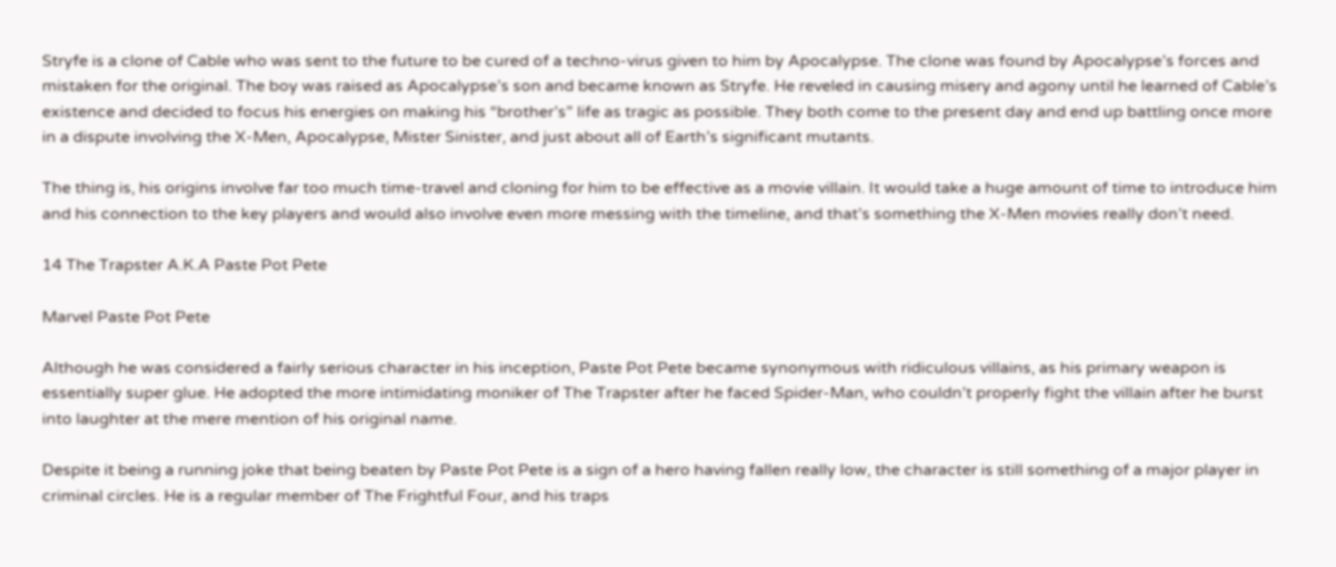Stryfe is a clone of Cable who was sent to the future to be cured of a techno-virus given to him by Apocalypse. The clone was found by Apocalypse’s forces and mistaken for the original. The boy was raised as Apocalypse’s son and became known as Stryfe. He reveled in causing misery and agony until he learned of Cable’s existence and decided to focus his energies on making his “brother’s” life as tragic as possible. They both come to the present day and end up battling once more in a dispute involving the X-Men, Apocalypse, Mister Sinister, and just about all of Earth’s significant mutants.

The thing is, his origins involve far too much time-travel and cloning for him to be effective as a movie villain. It would take a huge amount of time to introduce him and his connection to the key players and would also involve even more messing with the timeline, and that’s something the X-Men movies really don’t need.

14 The Trapster A.K.A Paste Pot Pete

Marvel Paste Pot Pete

Although he was considered a fairly serious character in his inception, Paste Pot Pete became synonymous with ridiculous villains, as his primary weapon is essentially super glue. He adopted the more intimidating moniker of The Trapster after he faced Spider-Man, who couldn’t properly fight the villain after he burst into laughter at the mere mention of his original name.

Despite it being a running joke that being beaten by Paste Pot Pete is a sign of a hero having fallen really low, the character is still something of a major player in criminal circles. He is a regular member of The Frightful Four, and his traps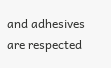and adhesives are respected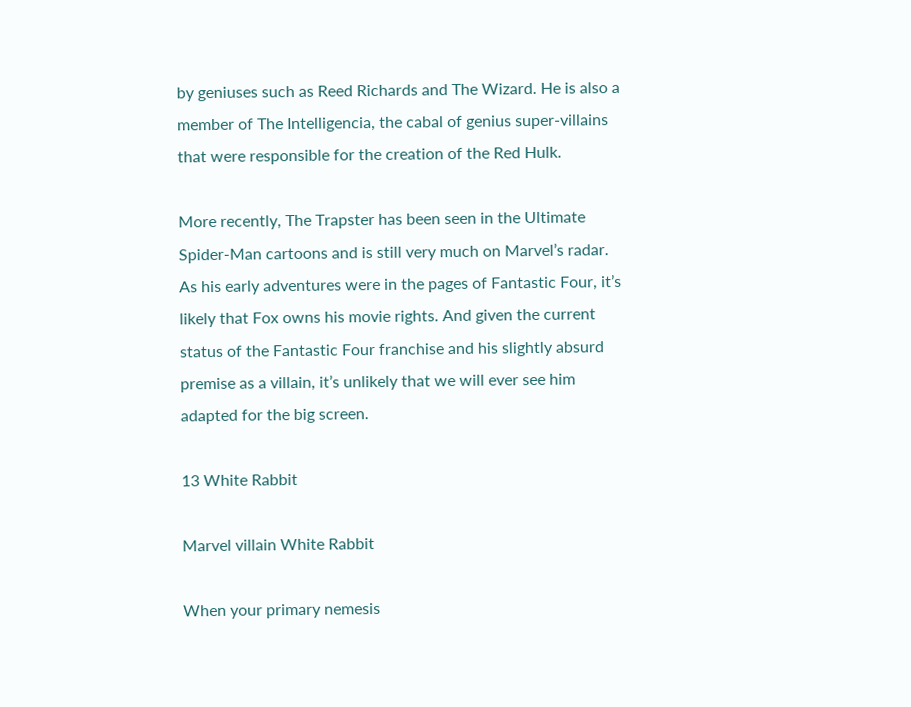by geniuses such as Reed Richards and The Wizard. He is also a member of The Intelligencia, the cabal of genius super-villains that were responsible for the creation of the Red Hulk.

More recently, The Trapster has been seen in the Ultimate Spider-Man cartoons and is still very much on Marvel’s radar. As his early adventures were in the pages of Fantastic Four, it’s likely that Fox owns his movie rights. And given the current status of the Fantastic Four franchise and his slightly absurd premise as a villain, it’s unlikely that we will ever see him adapted for the big screen.

13 White Rabbit

Marvel villain White Rabbit

When your primary nemesis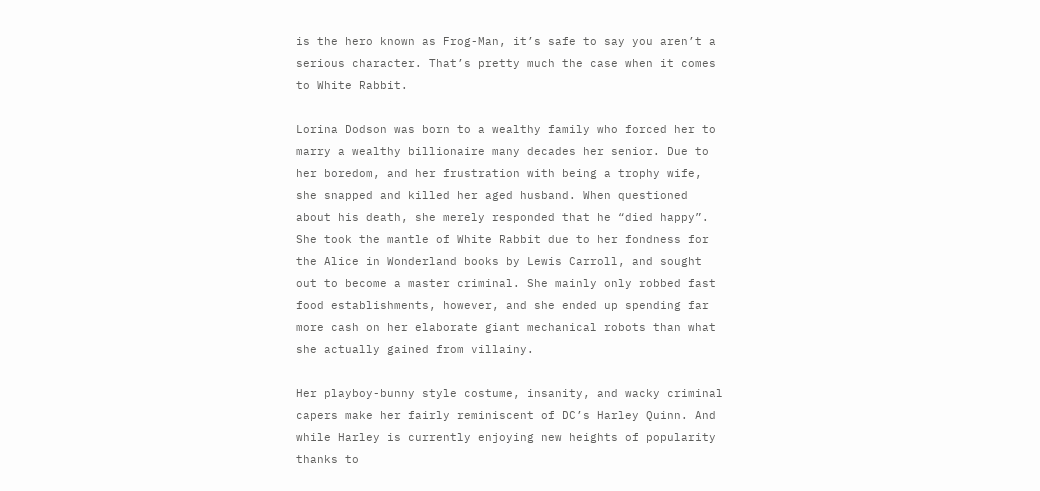is the hero known as Frog-Man, it’s safe to say you aren’t a serious character. That’s pretty much the case when it comes to White Rabbit.

Lorina Dodson was born to a wealthy family who forced her to marry a wealthy billionaire many decades her senior. Due to her boredom, and her frustration with being a trophy wife, she snapped and killed her aged husband. When questioned about his death, she merely responded that he “died happy”. She took the mantle of White Rabbit due to her fondness for the Alice in Wonderland books by Lewis Carroll, and sought out to become a master criminal. She mainly only robbed fast food establishments, however, and she ended up spending far more cash on her elaborate giant mechanical robots than what she actually gained from villainy.

Her playboy-bunny style costume, insanity, and wacky criminal capers make her fairly reminiscent of DC’s Harley Quinn. And while Harley is currently enjoying new heights of popularity thanks to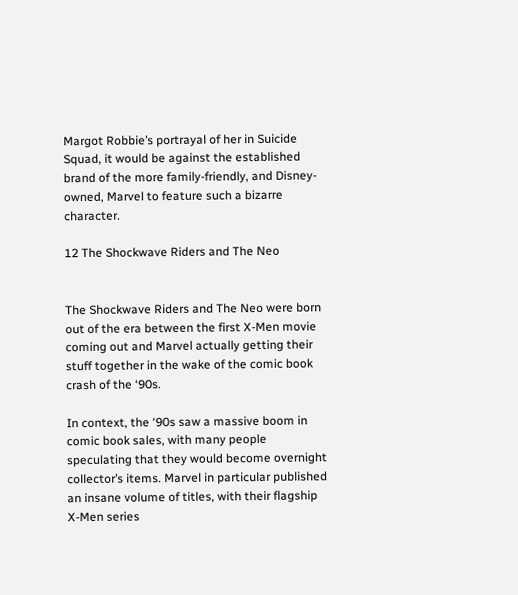Margot Robbie’s portrayal of her in Suicide Squad, it would be against the established brand of the more family-friendly, and Disney-owned, Marvel to feature such a bizarre character.

12 The Shockwave Riders and The Neo


The Shockwave Riders and The Neo were born out of the era between the first X-Men movie coming out and Marvel actually getting their stuff together in the wake of the comic book crash of the ‘90s.

In context, the ‘90s saw a massive boom in comic book sales, with many people speculating that they would become overnight collector’s items. Marvel in particular published an insane volume of titles, with their flagship X-Men series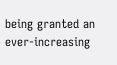being granted an ever-increasing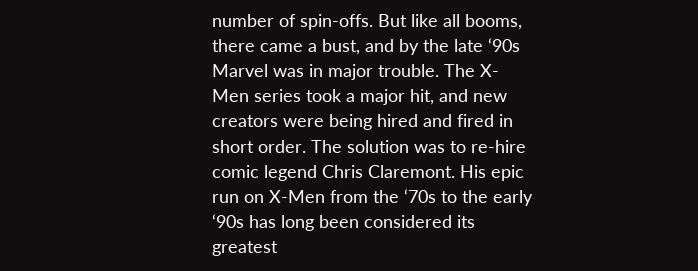number of spin-offs. But like all booms, there came a bust, and by the late ‘90s Marvel was in major trouble. The X-Men series took a major hit, and new creators were being hired and fired in short order. The solution was to re-hire comic legend Chris Claremont. His epic run on X-Men from the ‘70s to the early ‘90s has long been considered its greatest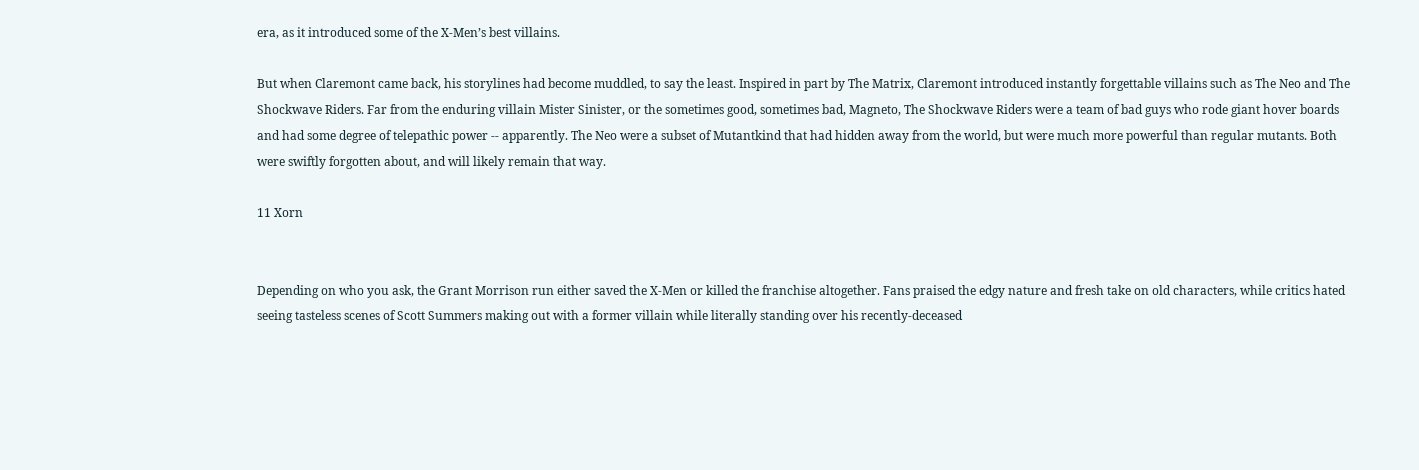era, as it introduced some of the X-Men’s best villains.

But when Claremont came back, his storylines had become muddled, to say the least. Inspired in part by The Matrix, Claremont introduced instantly forgettable villains such as The Neo and The Shockwave Riders. Far from the enduring villain Mister Sinister, or the sometimes good, sometimes bad, Magneto, The Shockwave Riders were a team of bad guys who rode giant hover boards and had some degree of telepathic power -- apparently. The Neo were a subset of Mutantkind that had hidden away from the world, but were much more powerful than regular mutants. Both were swiftly forgotten about, and will likely remain that way.

11 Xorn


Depending on who you ask, the Grant Morrison run either saved the X-Men or killed the franchise altogether. Fans praised the edgy nature and fresh take on old characters, while critics hated seeing tasteless scenes of Scott Summers making out with a former villain while literally standing over his recently-deceased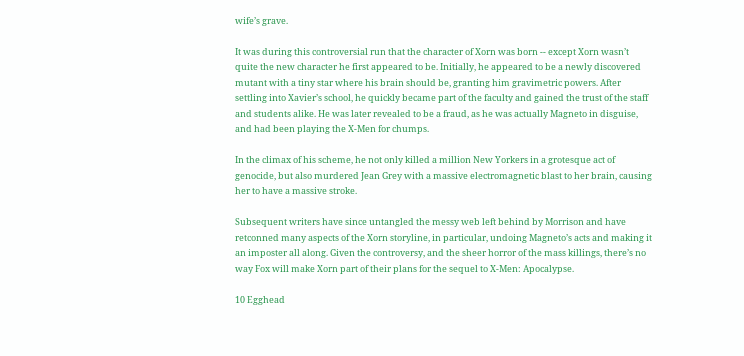wife’s grave.

It was during this controversial run that the character of Xorn was born -- except Xorn wasn’t quite the new character he first appeared to be. Initially, he appeared to be a newly discovered mutant with a tiny star where his brain should be, granting him gravimetric powers. After settling into Xavier’s school, he quickly became part of the faculty and gained the trust of the staff and students alike. He was later revealed to be a fraud, as he was actually Magneto in disguise, and had been playing the X-Men for chumps.

In the climax of his scheme, he not only killed a million New Yorkers in a grotesque act of genocide, but also murdered Jean Grey with a massive electromagnetic blast to her brain, causing her to have a massive stroke.

Subsequent writers have since untangled the messy web left behind by Morrison and have retconned many aspects of the Xorn storyline, in particular, undoing Magneto’s acts and making it an imposter all along. Given the controversy, and the sheer horror of the mass killings, there’s no way Fox will make Xorn part of their plans for the sequel to X-Men: Apocalypse.

10 Egghead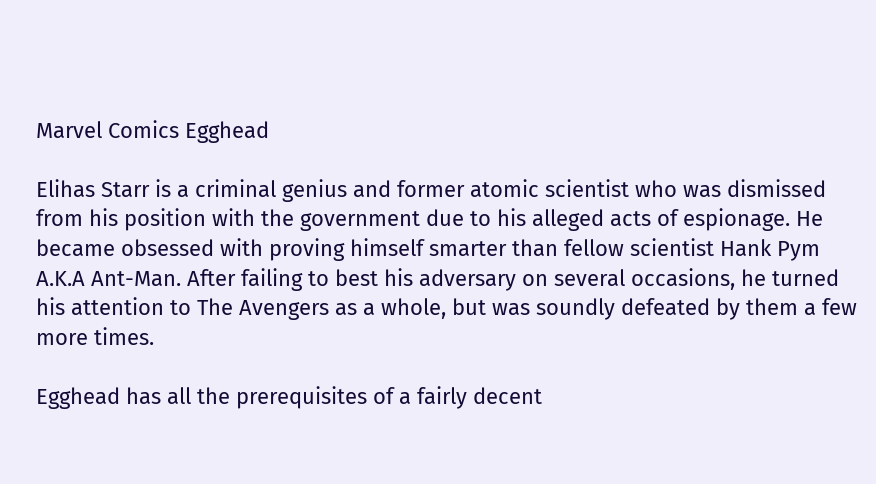Marvel Comics Egghead

Elihas Starr is a criminal genius and former atomic scientist who was dismissed from his position with the government due to his alleged acts of espionage. He became obsessed with proving himself smarter than fellow scientist Hank Pym A.K.A Ant-Man. After failing to best his adversary on several occasions, he turned his attention to The Avengers as a whole, but was soundly defeated by them a few more times.

Egghead has all the prerequisites of a fairly decent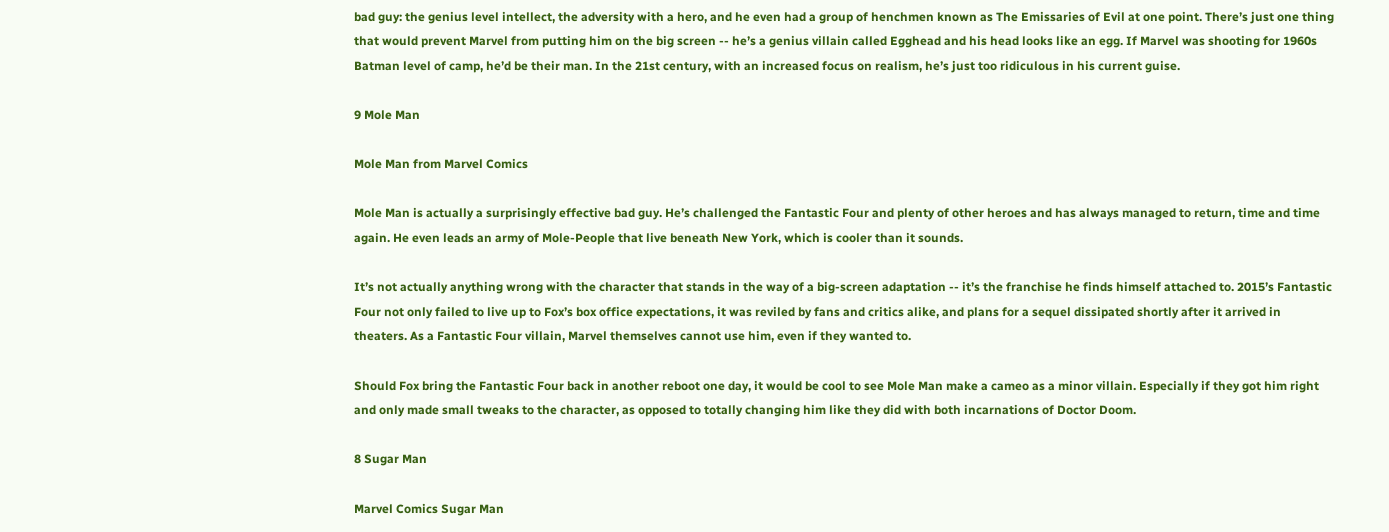bad guy: the genius level intellect, the adversity with a hero, and he even had a group of henchmen known as The Emissaries of Evil at one point. There’s just one thing that would prevent Marvel from putting him on the big screen -- he’s a genius villain called Egghead and his head looks like an egg. If Marvel was shooting for 1960s Batman level of camp, he’d be their man. In the 21st century, with an increased focus on realism, he’s just too ridiculous in his current guise.

9 Mole Man

Mole Man from Marvel Comics

Mole Man is actually a surprisingly effective bad guy. He’s challenged the Fantastic Four and plenty of other heroes and has always managed to return, time and time again. He even leads an army of Mole-People that live beneath New York, which is cooler than it sounds.

It’s not actually anything wrong with the character that stands in the way of a big-screen adaptation -- it’s the franchise he finds himself attached to. 2015’s Fantastic Four not only failed to live up to Fox’s box office expectations, it was reviled by fans and critics alike, and plans for a sequel dissipated shortly after it arrived in theaters. As a Fantastic Four villain, Marvel themselves cannot use him, even if they wanted to.

Should Fox bring the Fantastic Four back in another reboot one day, it would be cool to see Mole Man make a cameo as a minor villain. Especially if they got him right and only made small tweaks to the character, as opposed to totally changing him like they did with both incarnations of Doctor Doom.

8 Sugar Man

Marvel Comics Sugar Man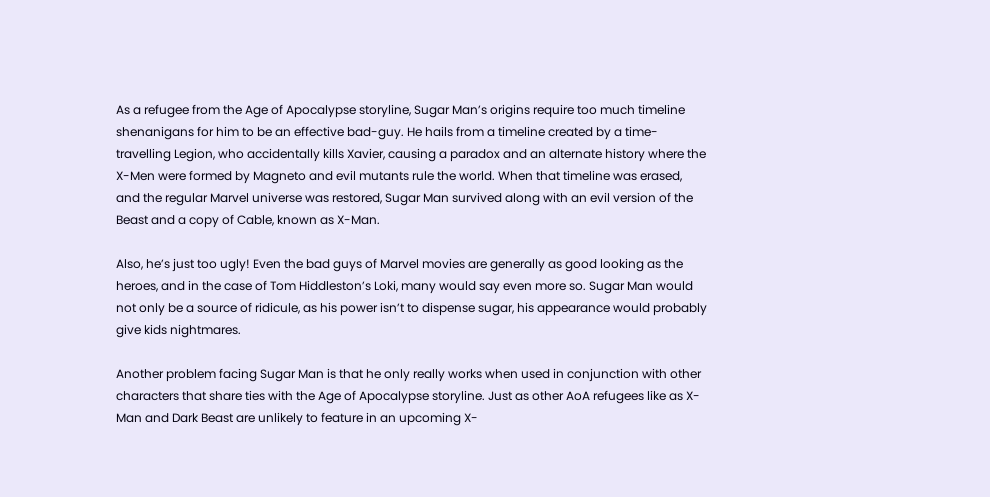As a refugee from the Age of Apocalypse storyline, Sugar Man’s origins require too much timeline shenanigans for him to be an effective bad-guy. He hails from a timeline created by a time-travelling Legion, who accidentally kills Xavier, causing a paradox and an alternate history where the X-Men were formed by Magneto and evil mutants rule the world. When that timeline was erased, and the regular Marvel universe was restored, Sugar Man survived along with an evil version of the Beast and a copy of Cable, known as X-Man.

Also, he’s just too ugly! Even the bad guys of Marvel movies are generally as good looking as the heroes, and in the case of Tom Hiddleston’s Loki, many would say even more so. Sugar Man would not only be a source of ridicule, as his power isn’t to dispense sugar, his appearance would probably give kids nightmares.

Another problem facing Sugar Man is that he only really works when used in conjunction with other characters that share ties with the Age of Apocalypse storyline. Just as other AoA refugees like as X-Man and Dark Beast are unlikely to feature in an upcoming X-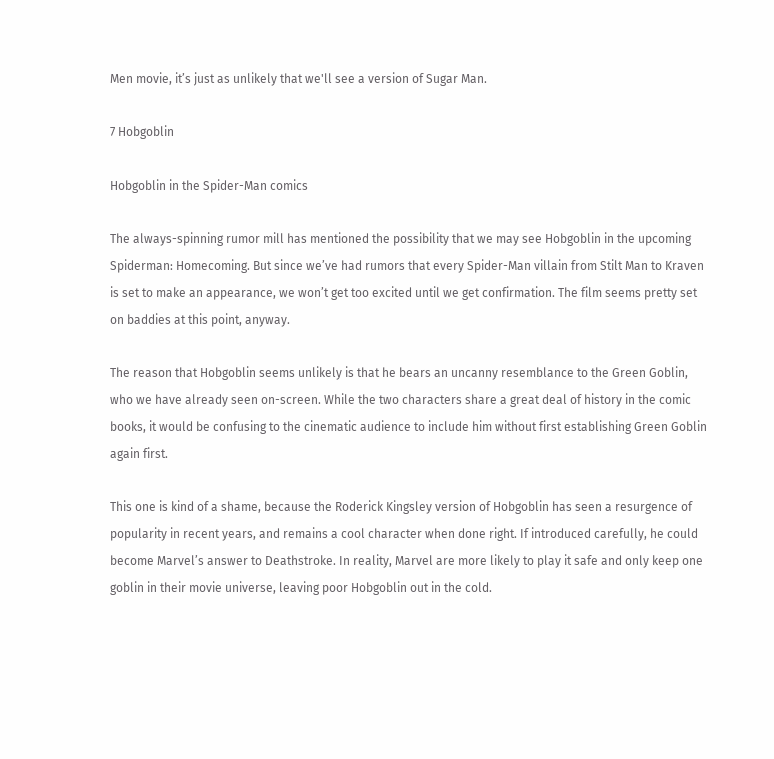Men movie, it’s just as unlikely that we'll see a version of Sugar Man.

7 Hobgoblin

Hobgoblin in the Spider-Man comics

The always-spinning rumor mill has mentioned the possibility that we may see Hobgoblin in the upcoming Spiderman: Homecoming. But since we’ve had rumors that every Spider-Man villain from Stilt Man to Kraven is set to make an appearance, we won’t get too excited until we get confirmation. The film seems pretty set on baddies at this point, anyway.

The reason that Hobgoblin seems unlikely is that he bears an uncanny resemblance to the Green Goblin, who we have already seen on-screen. While the two characters share a great deal of history in the comic books, it would be confusing to the cinematic audience to include him without first establishing Green Goblin again first.

This one is kind of a shame, because the Roderick Kingsley version of Hobgoblin has seen a resurgence of popularity in recent years, and remains a cool character when done right. If introduced carefully, he could become Marvel’s answer to Deathstroke. In reality, Marvel are more likely to play it safe and only keep one goblin in their movie universe, leaving poor Hobgoblin out in the cold.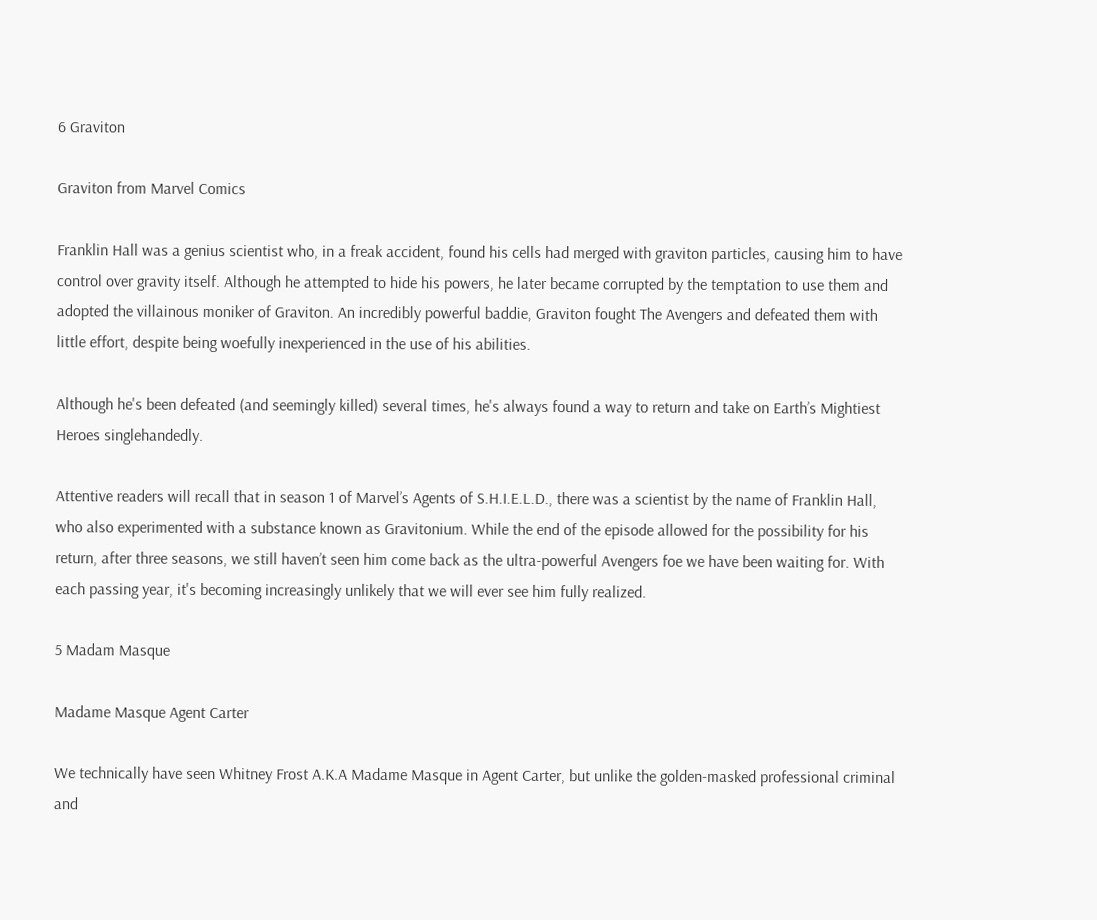6 Graviton

Graviton from Marvel Comics

Franklin Hall was a genius scientist who, in a freak accident, found his cells had merged with graviton particles, causing him to have control over gravity itself. Although he attempted to hide his powers, he later became corrupted by the temptation to use them and adopted the villainous moniker of Graviton. An incredibly powerful baddie, Graviton fought The Avengers and defeated them with little effort, despite being woefully inexperienced in the use of his abilities.

Although he's been defeated (and seemingly killed) several times, he's always found a way to return and take on Earth’s Mightiest Heroes singlehandedly.

Attentive readers will recall that in season 1 of Marvel’s Agents of S.H.I.E.L.D., there was a scientist by the name of Franklin Hall, who also experimented with a substance known as Gravitonium. While the end of the episode allowed for the possibility for his return, after three seasons, we still haven’t seen him come back as the ultra-powerful Avengers foe we have been waiting for. With each passing year, it's becoming increasingly unlikely that we will ever see him fully realized.

5 Madam Masque

Madame Masque Agent Carter

We technically have seen Whitney Frost A.K.A Madame Masque in Agent Carter, but unlike the golden-masked professional criminal and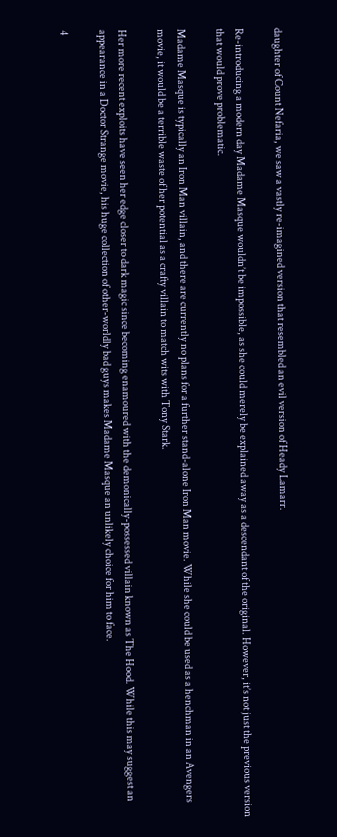daughter of Count Nefaria, we saw a vastly re-imagined version that resembled an evil version of Heady Lamarr.

Re-introducing a modern day Madame Masque wouldn’t be impossible, as she could merely be explained away as a descendant of the original. However, it’s not just the previous version that would prove problematic.

Madame Masque is typically an Iron Man villain, and there are currently no plans for a further stand-alone Iron Man movie. While she could be used as a henchman in an Avengers movie, it would be a terrible waste of her potential as a crafty villain to match wits with Tony Stark.

Her more recent exploits have seen her edge closer to dark magic since becoming enamoured with the demonically-possessed villain known as The Hood. While this may suggest an appearance in a Doctor Strange movie, his huge collection of other-worldly bad guys makes Madame Masque an unlikely choice for him to face.

4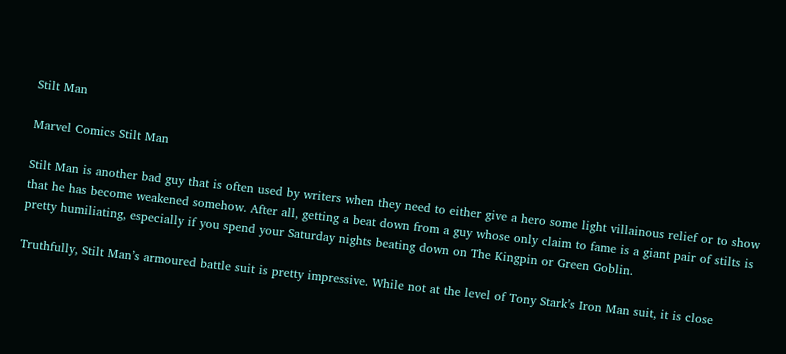Stilt Man

Marvel Comics Stilt Man

Stilt Man is another bad guy that is often used by writers when they need to either give a hero some light villainous relief or to show that he has become weakened somehow. After all, getting a beat down from a guy whose only claim to fame is a giant pair of stilts is pretty humiliating, especially if you spend your Saturday nights beating down on The Kingpin or Green Goblin.

Truthfully, Stilt Man’s armoured battle suit is pretty impressive. While not at the level of Tony Stark’s Iron Man suit, it is close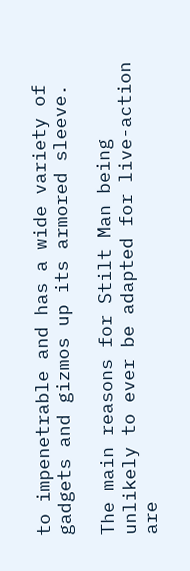to impenetrable and has a wide variety of gadgets and gizmos up its armored sleeve.

The main reasons for Stilt Man being unlikely to ever be adapted for live-action are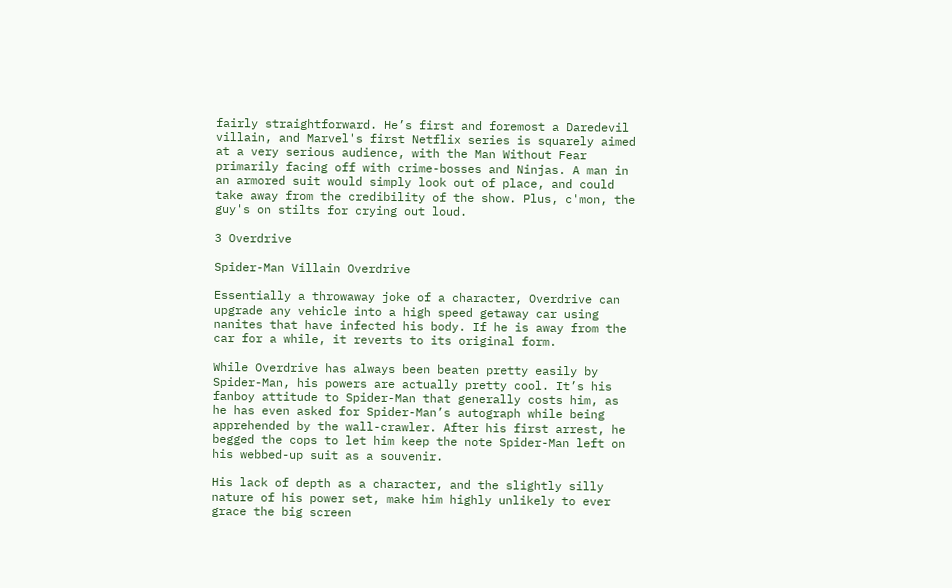fairly straightforward. He’s first and foremost a Daredevil villain, and Marvel's first Netflix series is squarely aimed at a very serious audience, with the Man Without Fear primarily facing off with crime-bosses and Ninjas. A man in an armored suit would simply look out of place, and could take away from the credibility of the show. Plus, c'mon, the guy's on stilts for crying out loud.

3 Overdrive

Spider-Man Villain Overdrive

Essentially a throwaway joke of a character, Overdrive can upgrade any vehicle into a high speed getaway car using nanites that have infected his body. If he is away from the car for a while, it reverts to its original form.

While Overdrive has always been beaten pretty easily by Spider-Man, his powers are actually pretty cool. It’s his fanboy attitude to Spider-Man that generally costs him, as he has even asked for Spider-Man’s autograph while being apprehended by the wall-crawler. After his first arrest, he begged the cops to let him keep the note Spider-Man left on his webbed-up suit as a souvenir.

His lack of depth as a character, and the slightly silly nature of his power set, make him highly unlikely to ever grace the big screen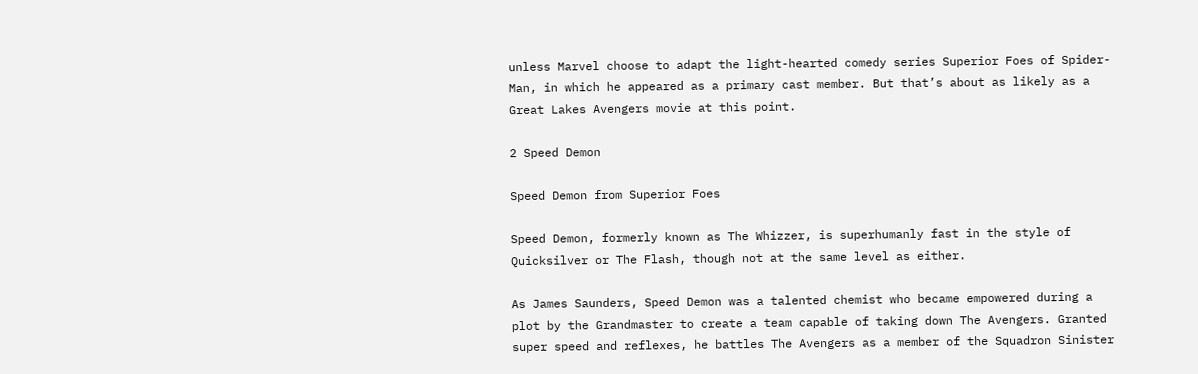unless Marvel choose to adapt the light-hearted comedy series Superior Foes of Spider-Man, in which he appeared as a primary cast member. But that’s about as likely as a Great Lakes Avengers movie at this point.

2 Speed Demon

Speed Demon from Superior Foes

Speed Demon, formerly known as The Whizzer, is superhumanly fast in the style of Quicksilver or The Flash, though not at the same level as either.

As James Saunders, Speed Demon was a talented chemist who became empowered during a plot by the Grandmaster to create a team capable of taking down The Avengers. Granted super speed and reflexes, he battles The Avengers as a member of the Squadron Sinister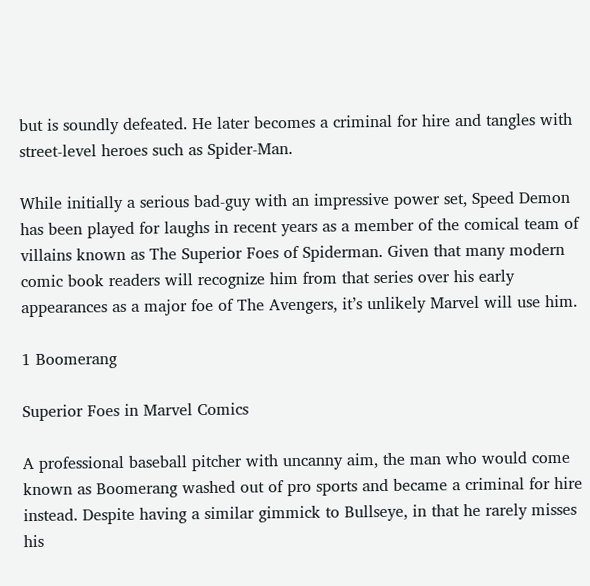but is soundly defeated. He later becomes a criminal for hire and tangles with street-level heroes such as Spider-Man.

While initially a serious bad-guy with an impressive power set, Speed Demon has been played for laughs in recent years as a member of the comical team of villains known as The Superior Foes of Spiderman. Given that many modern comic book readers will recognize him from that series over his early appearances as a major foe of The Avengers, it’s unlikely Marvel will use him.

1 Boomerang

Superior Foes in Marvel Comics

A professional baseball pitcher with uncanny aim, the man who would come known as Boomerang washed out of pro sports and became a criminal for hire instead. Despite having a similar gimmick to Bullseye, in that he rarely misses his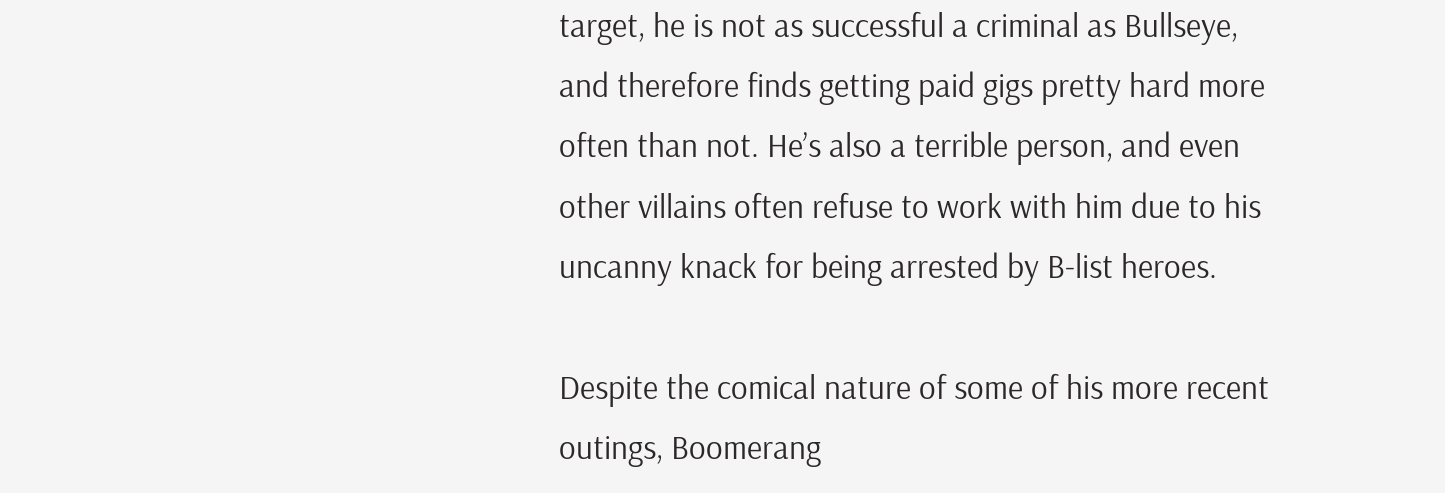target, he is not as successful a criminal as Bullseye, and therefore finds getting paid gigs pretty hard more often than not. He’s also a terrible person, and even other villains often refuse to work with him due to his uncanny knack for being arrested by B-list heroes.

Despite the comical nature of some of his more recent outings, Boomerang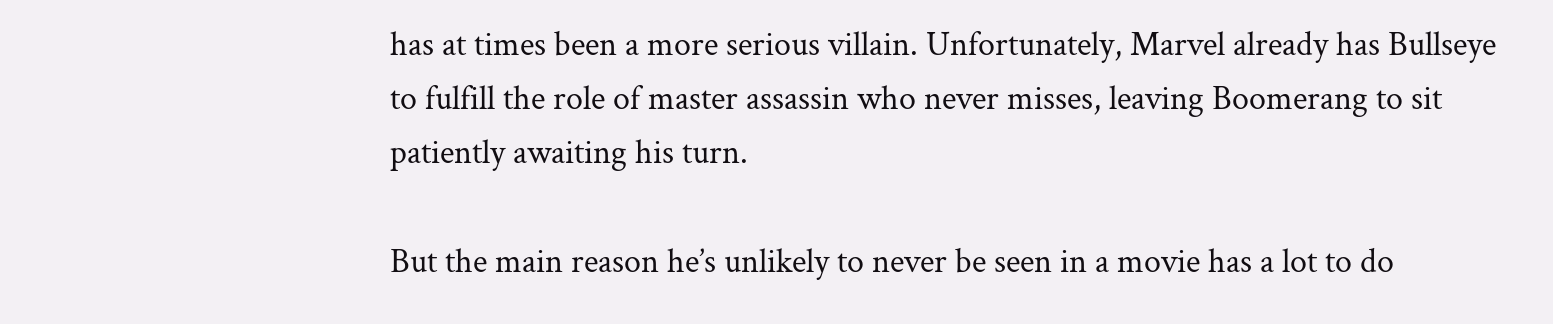has at times been a more serious villain. Unfortunately, Marvel already has Bullseye to fulfill the role of master assassin who never misses, leaving Boomerang to sit patiently awaiting his turn.

But the main reason he’s unlikely to never be seen in a movie has a lot to do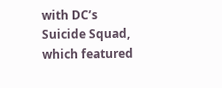with DC’s Suicide Squad, which featured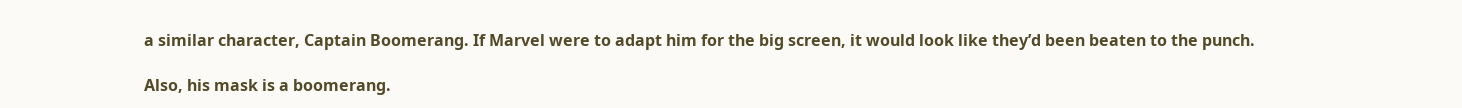a similar character, Captain Boomerang. If Marvel were to adapt him for the big screen, it would look like they’d been beaten to the punch.

Also, his mask is a boomerang.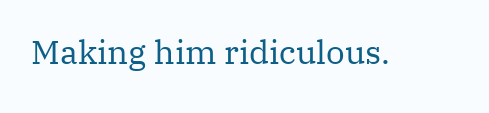Making him ridiculous.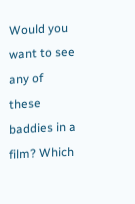Would you want to see any of these baddies in a film? Which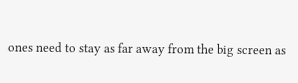ones need to stay as far away from the big screen as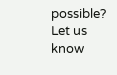possible? Let us know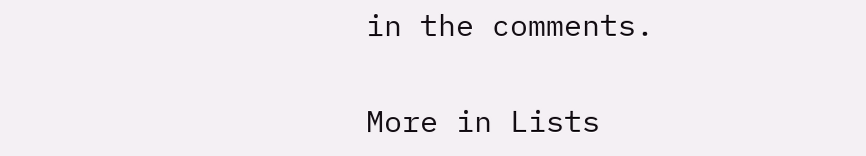in the comments.

More in Lists